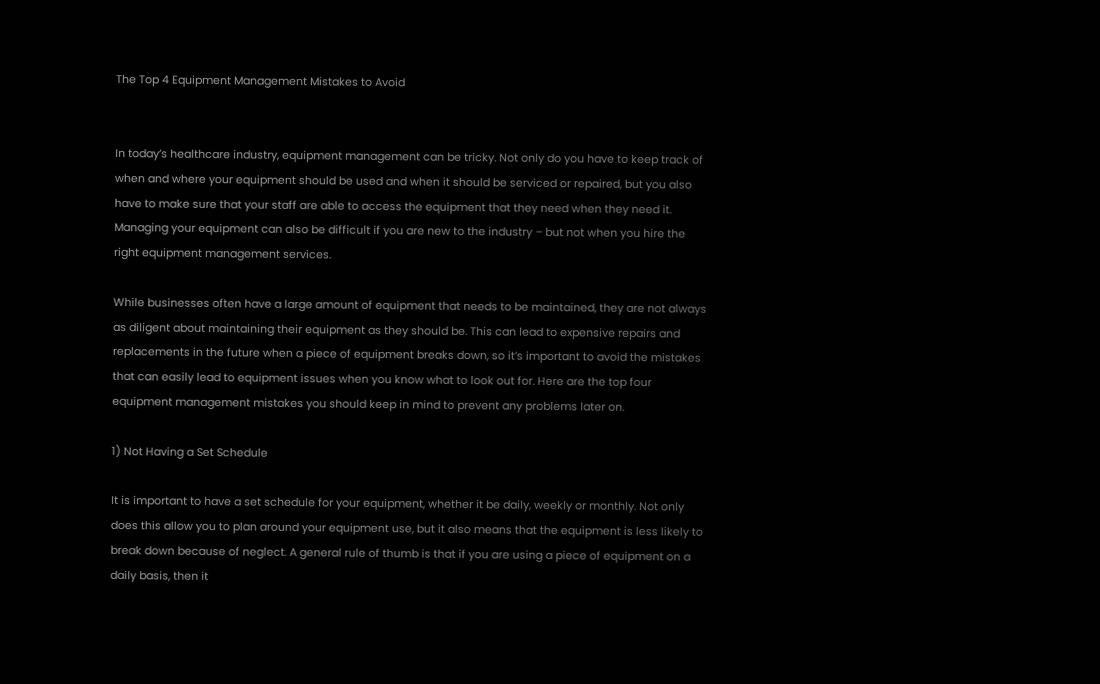The Top 4 Equipment Management Mistakes to Avoid


In today’s healthcare industry, equipment management can be tricky. Not only do you have to keep track of when and where your equipment should be used and when it should be serviced or repaired, but you also have to make sure that your staff are able to access the equipment that they need when they need it. Managing your equipment can also be difficult if you are new to the industry – but not when you hire the right equipment management services.

While businesses often have a large amount of equipment that needs to be maintained, they are not always as diligent about maintaining their equipment as they should be. This can lead to expensive repairs and replacements in the future when a piece of equipment breaks down, so it’s important to avoid the mistakes that can easily lead to equipment issues when you know what to look out for. Here are the top four equipment management mistakes you should keep in mind to prevent any problems later on.

1) Not Having a Set Schedule

It is important to have a set schedule for your equipment, whether it be daily, weekly or monthly. Not only does this allow you to plan around your equipment use, but it also means that the equipment is less likely to break down because of neglect. A general rule of thumb is that if you are using a piece of equipment on a daily basis, then it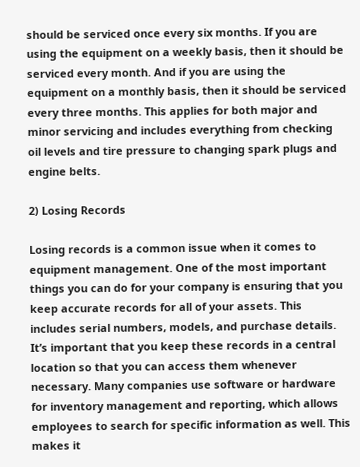should be serviced once every six months. If you are using the equipment on a weekly basis, then it should be serviced every month. And if you are using the equipment on a monthly basis, then it should be serviced every three months. This applies for both major and minor servicing and includes everything from checking oil levels and tire pressure to changing spark plugs and engine belts.

2) Losing Records

Losing records is a common issue when it comes to equipment management. One of the most important things you can do for your company is ensuring that you keep accurate records for all of your assets. This includes serial numbers, models, and purchase details.  It’s important that you keep these records in a central location so that you can access them whenever necessary. Many companies use software or hardware for inventory management and reporting, which allows employees to search for specific information as well. This makes it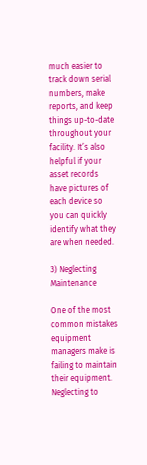much easier to track down serial numbers, make reports, and keep things up-to-date throughout your facility. It’s also helpful if your asset records have pictures of each device so you can quickly identify what they are when needed.

3) Neglecting Maintenance

One of the most common mistakes equipment managers make is failing to maintain their equipment. Neglecting to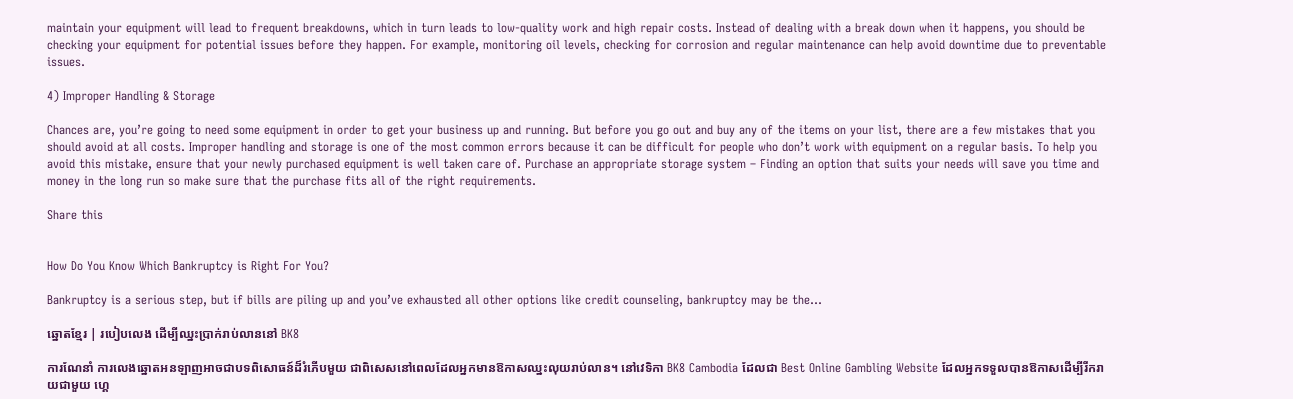maintain your equipment will lead to frequent breakdowns, which in turn leads to low-quality work and high repair costs. Instead of dealing with a break down when it happens, you should be checking your equipment for potential issues before they happen. For example, monitoring oil levels, checking for corrosion and regular maintenance can help avoid downtime due to preventable issues.

4) Improper Handling & Storage

Chances are, you’re going to need some equipment in order to get your business up and running. But before you go out and buy any of the items on your list, there are a few mistakes that you should avoid at all costs. Improper handling and storage is one of the most common errors because it can be difficult for people who don’t work with equipment on a regular basis. To help you avoid this mistake, ensure that your newly purchased equipment is well taken care of. Purchase an appropriate storage system – Finding an option that suits your needs will save you time and money in the long run so make sure that the purchase fits all of the right requirements.

Share this


How Do You Know Which Bankruptcy is Right For You?

Bankruptcy is a serious step, but if bills are piling up and you’ve exhausted all other options like credit counseling, bankruptcy may be the...

ឆ្នោតខ្មែរ | របៀបលេង ដើម្បីឈ្នះប្រាក់រាប់លាននៅ BK8

ការណែនាំ ការលេងឆ្នោតអនឡាញអាចជាបទពិសោធន៍ដ៏រំភើបមួយ ជាពិសេសនៅពេលដែលអ្នកមានឱកាសឈ្នះលុយរាប់លាន។ នៅវេទិកា BK8 Cambodia ដែលជា Best Online Gambling Website ដែលអ្នកទទួលបានឱកាសដើម្បីរីករាយជាមួយ ហ្គេ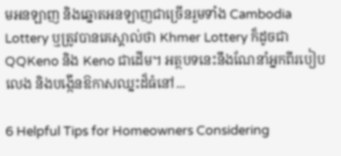មអនឡាញ និងឆ្នោតអនឡាញជាច្រើនរួមទាំង Cambodia Lottery ឬត្រូវបានគេស្គាល់ថា Khmer Lottery ក៏ដូចជា QQKeno និង Keno ជាដើម។ អត្ថបទនេះនឹងណែនាំអ្នកពីរបៀបលេង និងបង្កើនឱកាសឈ្នះដ៏ធំនៅ...

6 Helpful Tips for Homeowners Considering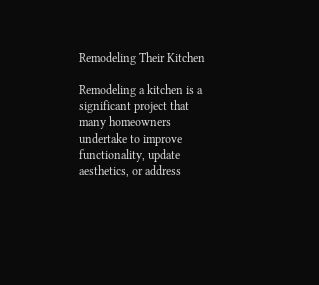Remodeling Their Kitchen

Remodeling a kitchen is a significant project that many homeowners undertake to improve functionality, update aesthetics, or address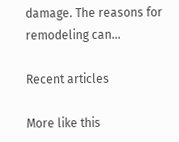damage. The reasons for remodeling can...

Recent articles

More like this